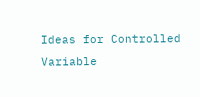Ideas for Controlled Variable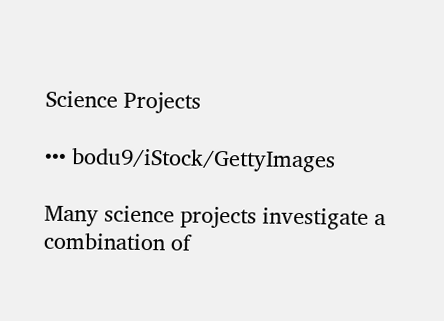Science Projects

••• bodu9/iStock/GettyImages

Many science projects investigate a combination of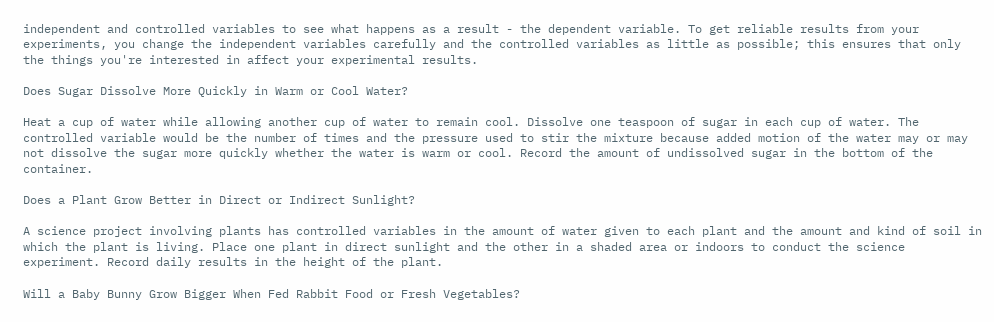independent and controlled variables to see what happens as a result - the dependent variable. To get reliable results from your experiments, you change the independent variables carefully and the controlled variables as little as possible; this ensures that only the things you're interested in affect your experimental results.

Does Sugar Dissolve More Quickly in Warm or Cool Water?

Heat a cup of water while allowing another cup of water to remain cool. Dissolve one teaspoon of sugar in each cup of water. The controlled variable would be the number of times and the pressure used to stir the mixture because added motion of the water may or may not dissolve the sugar more quickly whether the water is warm or cool. Record the amount of undissolved sugar in the bottom of the container.

Does a Plant Grow Better in Direct or Indirect Sunlight?

A science project involving plants has controlled variables in the amount of water given to each plant and the amount and kind of soil in which the plant is living. Place one plant in direct sunlight and the other in a shaded area or indoors to conduct the science experiment. Record daily results in the height of the plant.

Will a Baby Bunny Grow Bigger When Fed Rabbit Food or Fresh Vegetables?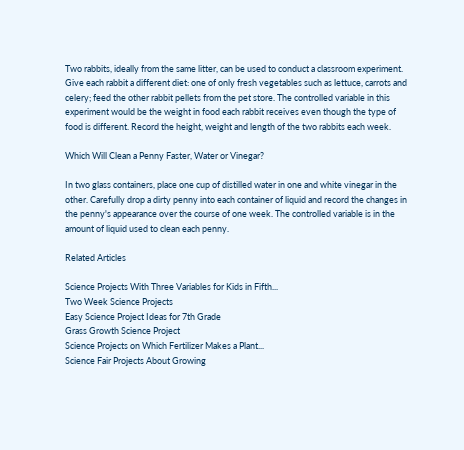Two rabbits, ideally from the same litter, can be used to conduct a classroom experiment. Give each rabbit a different diet: one of only fresh vegetables such as lettuce, carrots and celery; feed the other rabbit pellets from the pet store. The controlled variable in this experiment would be the weight in food each rabbit receives even though the type of food is different. Record the height, weight and length of the two rabbits each week.

Which Will Clean a Penny Faster, Water or Vinegar?

In two glass containers, place one cup of distilled water in one and white vinegar in the other. Carefully drop a dirty penny into each container of liquid and record the changes in the penny's appearance over the course of one week. The controlled variable is in the amount of liquid used to clean each penny.

Related Articles

Science Projects With Three Variables for Kids in Fifth...
Two Week Science Projects
Easy Science Project Ideas for 7th Grade
Grass Growth Science Project
Science Projects on Which Fertilizer Makes a Plant...
Science Fair Projects About Growing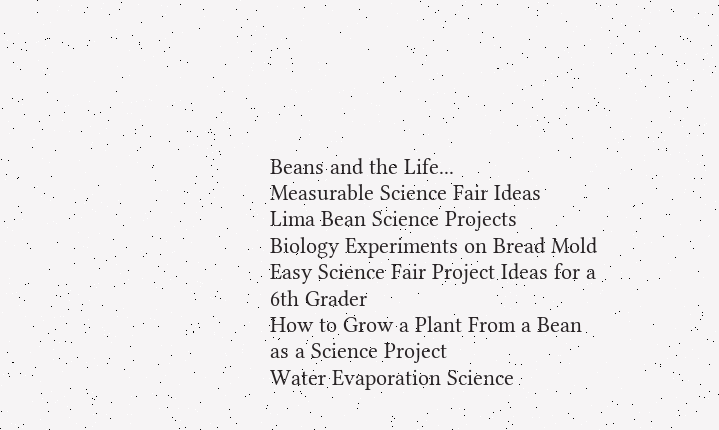Beans and the Life...
Measurable Science Fair Ideas
Lima Bean Science Projects
Biology Experiments on Bread Mold
Easy Science Fair Project Ideas for a 6th Grader
How to Grow a Plant From a Bean as a Science Project
Water Evaporation Science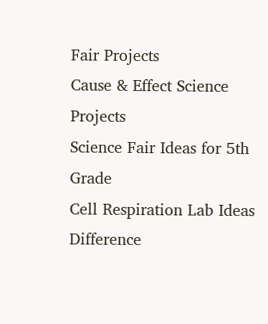Fair Projects
Cause & Effect Science Projects
Science Fair Ideas for 5th Grade
Cell Respiration Lab Ideas
Difference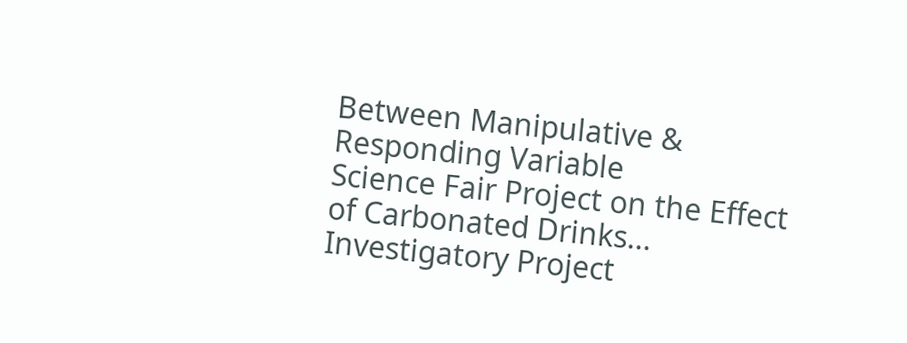Between Manipulative & Responding Variable
Science Fair Project on the Effect of Carbonated Drinks...
Investigatory Project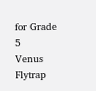for Grade 5
Venus Flytrap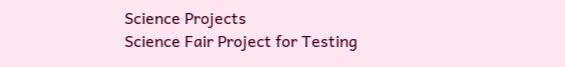Science Projects
Science Fair Project for Testing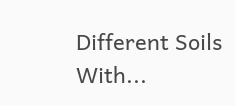Different Soils With...